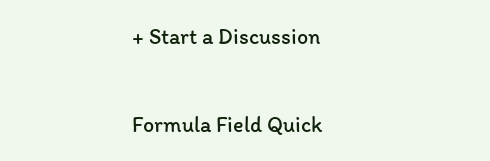+ Start a Discussion

Formula Field Quick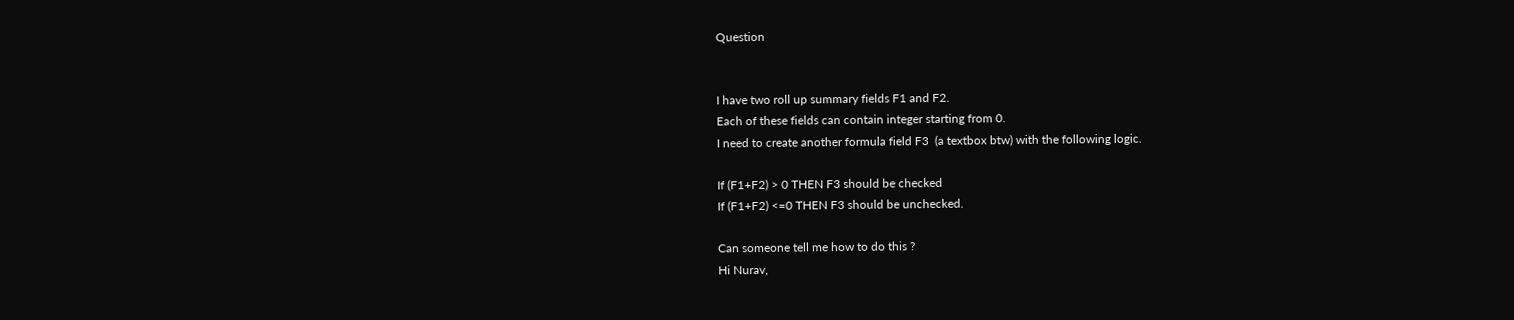Question


I have two roll up summary fields F1 and F2.
Each of these fields can contain integer starting from 0.
I need to create another formula field F3  (a textbox btw) with the following logic.

If (F1+F2) > 0 THEN F3 should be checked
If (F1+F2) <=0 THEN F3 should be unchecked.

Can someone tell me how to do this ?
Hi Nurav,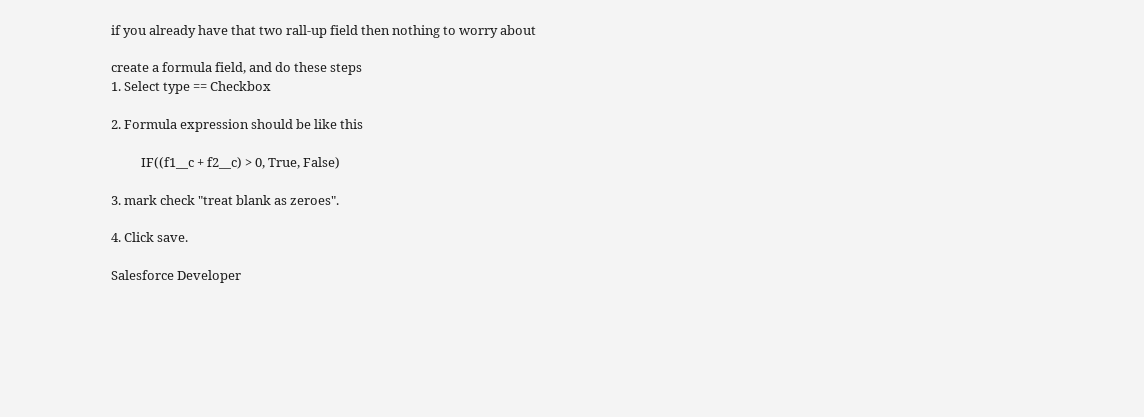if you already have that two rall-up field then nothing to worry about

create a formula field, and do these steps
1. Select type == Checkbox

2. Formula expression should be like this

          IF((f1__c + f2__c) > 0, True, False)

3. mark check "treat blank as zeroes".

4. Click save.

Salesforce Developer